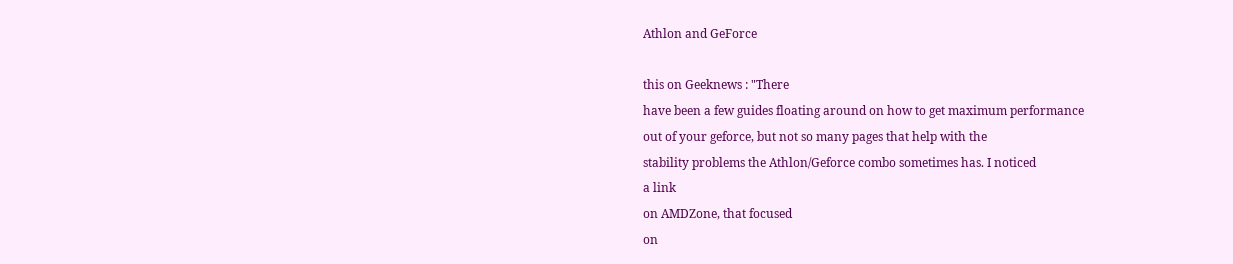Athlon and GeForce

this on Geeknews : "There
have been a few guides floating around on how to get maximum performance
out of your geforce, but not so many pages that help with the
stability problems the Athlon/Geforce combo sometimes has. I noticed
a link
on AMDZone, that focused
on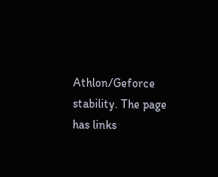Athlon/Geforce stability. The page has links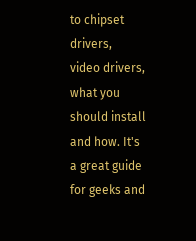to chipset drivers,
video drivers, what you should install and how. It's a great guide
for geeks and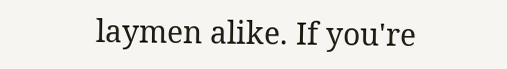laymen alike. If you're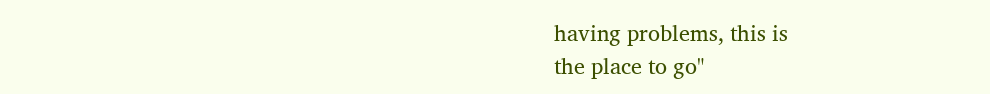having problems, this is
the place to go"